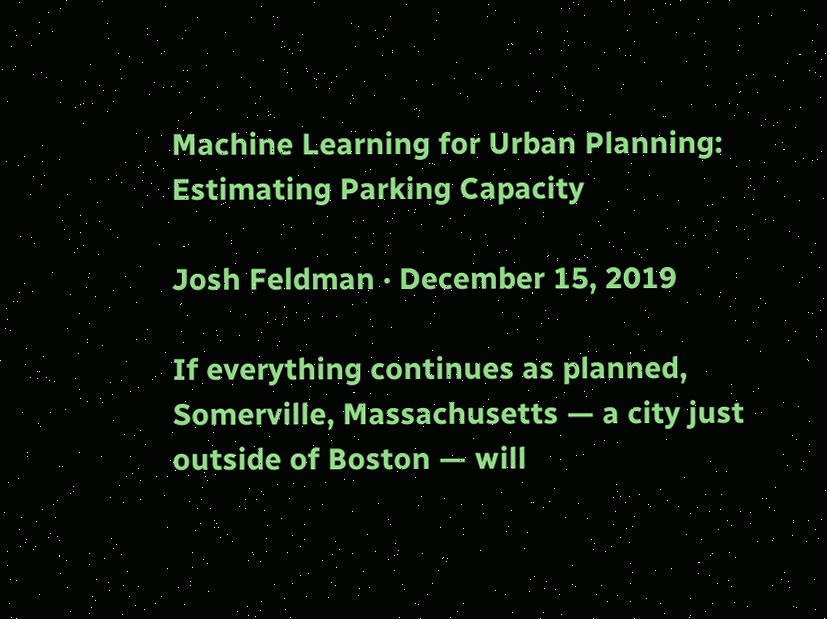Machine Learning for Urban Planning: Estimating Parking Capacity

Josh Feldman · December 15, 2019

If everything continues as planned, Somerville, Massachusetts — a city just outside of Boston — will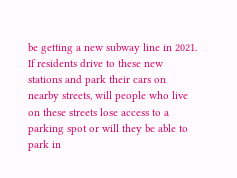be getting a new subway line in 2021. If residents drive to these new stations and park their cars on nearby streets, will people who live on these streets lose access to a parking spot or will they be able to park in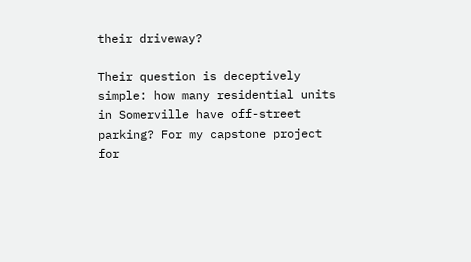their driveway?

Their question is deceptively simple: how many residential units in Somerville have off-street parking? For my capstone project for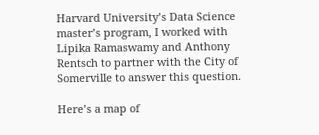Harvard University’s Data Science master’s program, I worked with Lipika Ramaswamy and Anthony Rentsch to partner with the City of Somerville to answer this question.

Here’s a map of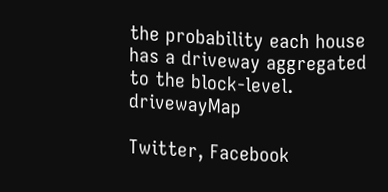the probability each house has a driveway aggregated to the block-level. drivewayMap

Twitter, Facebook